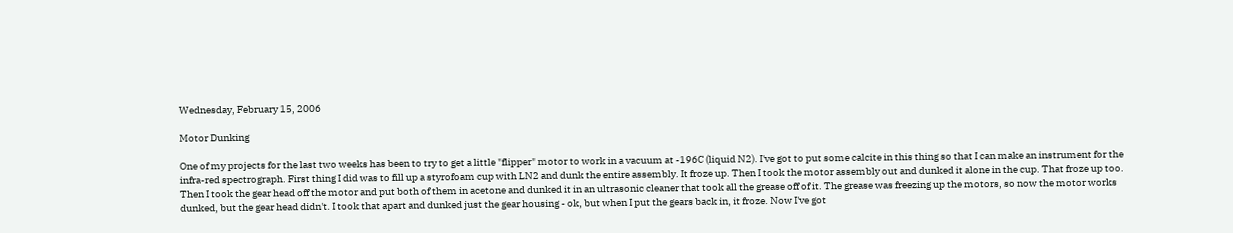Wednesday, February 15, 2006

Motor Dunking

One of my projects for the last two weeks has been to try to get a little "flipper" motor to work in a vacuum at -196C (liquid N2). I've got to put some calcite in this thing so that I can make an instrument for the infra-red spectrograph. First thing I did was to fill up a styrofoam cup with LN2 and dunk the entire assembly. It froze up. Then I took the motor assembly out and dunked it alone in the cup. That froze up too. Then I took the gear head off the motor and put both of them in acetone and dunked it in an ultrasonic cleaner that took all the grease off of it. The grease was freezing up the motors, so now the motor works dunked, but the gear head didn't. I took that apart and dunked just the gear housing - ok, but when I put the gears back in, it froze. Now I've got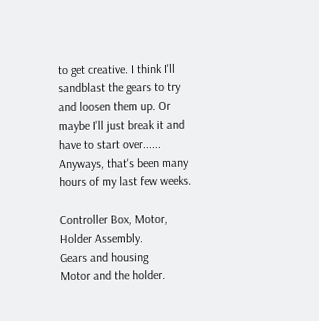to get creative. I think I'll sandblast the gears to try and loosen them up. Or maybe I'll just break it and have to start over...... Anyways, that's been many hours of my last few weeks.

Controller Box, Motor, Holder Assembly.
Gears and housing
Motor and the holder.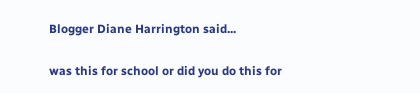Blogger Diane Harrington said...

was this for school or did you do this for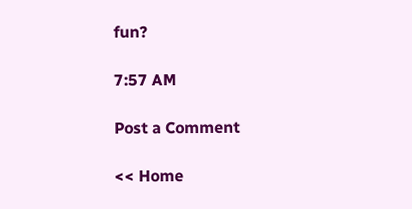fun?

7:57 AM

Post a Comment

<< Home